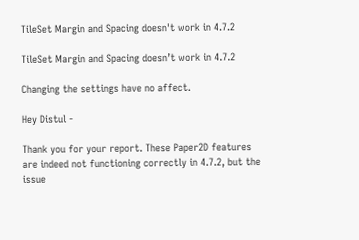TileSet Margin and Spacing doesn't work in 4.7.2

TileSet Margin and Spacing doesn’t work in 4.7.2

Changing the settings have no affect.

Hey Distul -

Thank you for your report. These Paper2D features are indeed not functioning correctly in 4.7.2, but the issue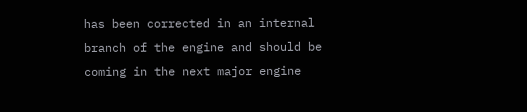has been corrected in an internal branch of the engine and should be coming in the next major engine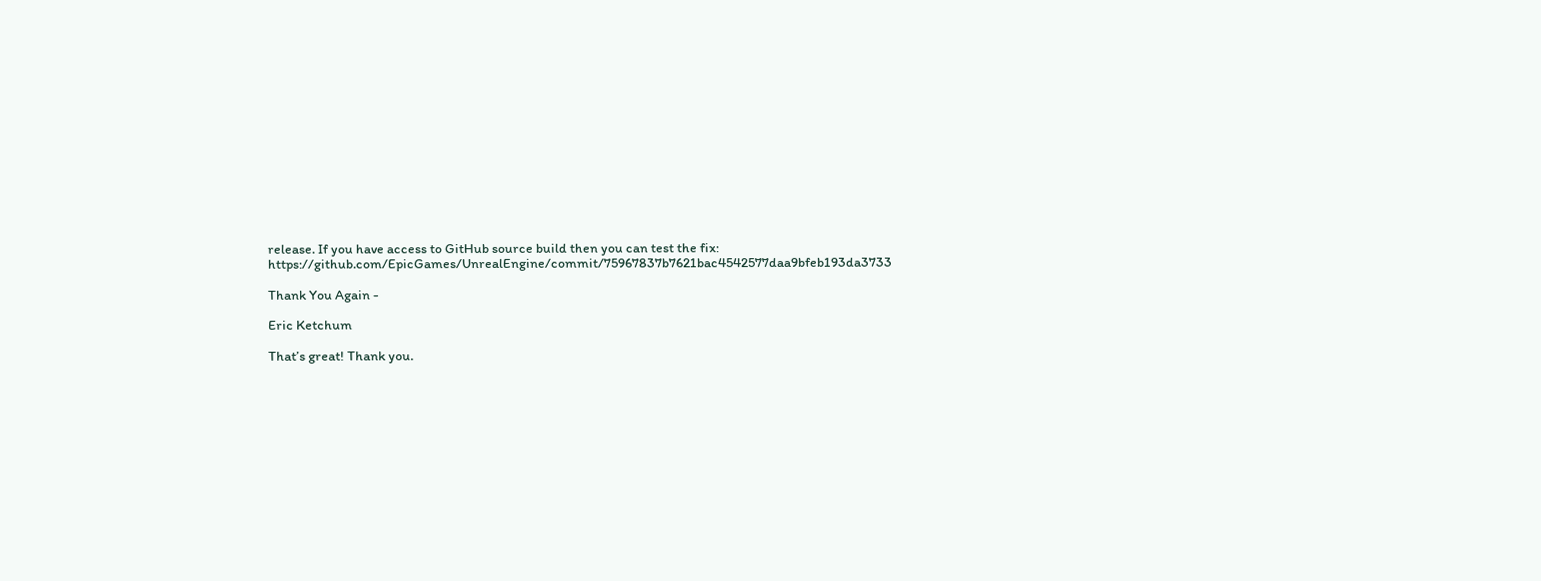release. If you have access to GitHub source build then you can test the fix: https://github.com/EpicGames/UnrealEngine/commit/75967837b7621bac4542577daa9bfeb193da3733

Thank You Again -

Eric Ketchum

That’s great! Thank you.